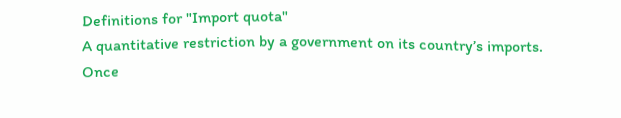Definitions for "Import quota"
A quantitative restriction by a government on its country’s imports. Once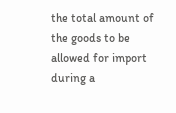the total amount of the goods to be allowed for import during a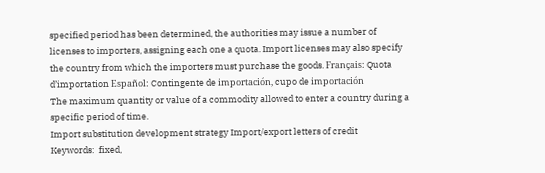specified period has been determined, the authorities may issue a number of licenses to importers, assigning each one a quota. Import licenses may also specify the country from which the importers must purchase the goods. Français: Quota d’importation Español: Contingente de importación, cupo de importación
The maximum quantity or value of a commodity allowed to enter a country during a specific period of time.
Import substitution development strategy Import/export letters of credit
Keywords:  fixed,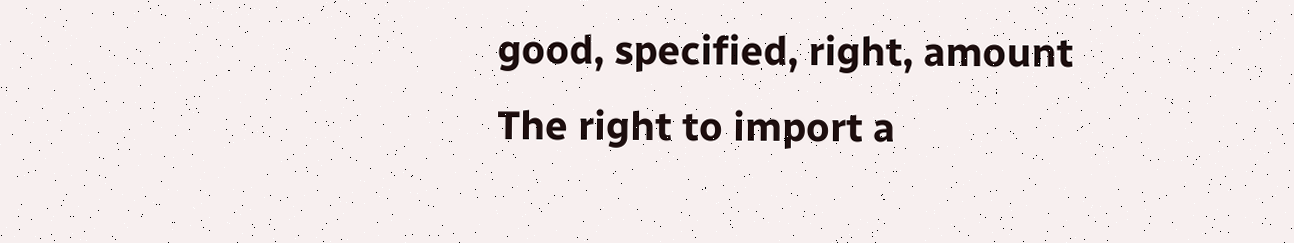good, specified, right, amount
The right to import a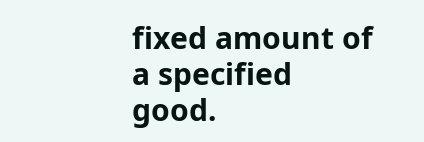fixed amount of a specified good.